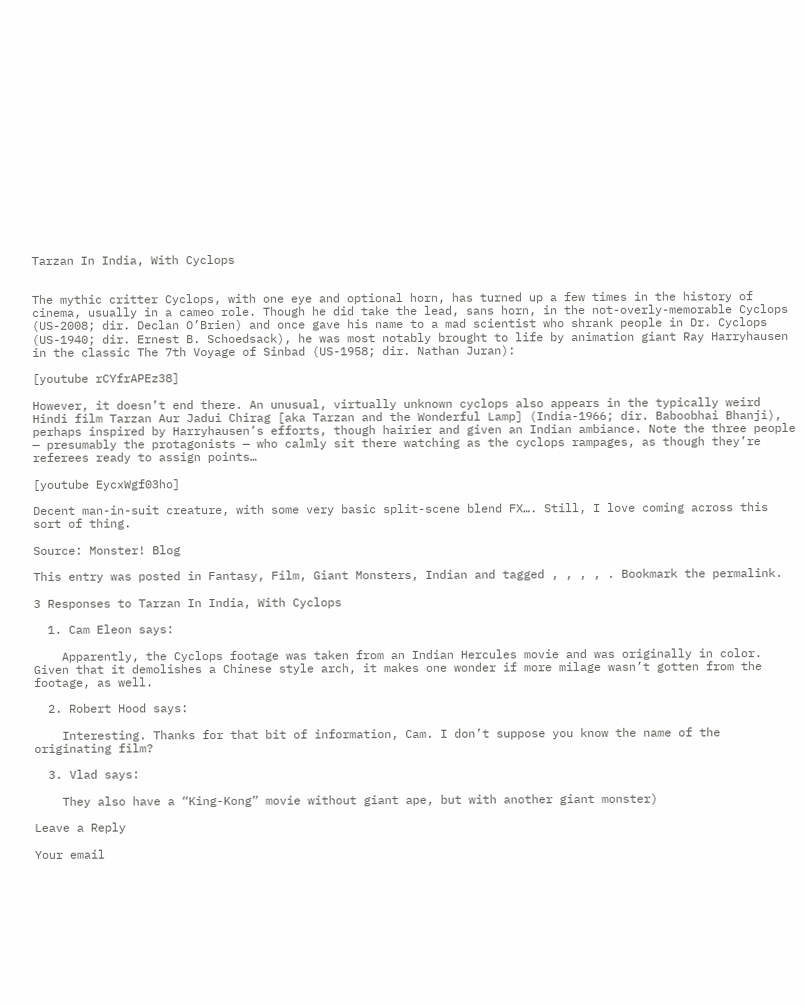Tarzan In India, With Cyclops


The mythic critter Cyclops, with one eye and optional horn, has turned up a few times in the history of cinema, usually in a cameo role. Though he did take the lead, sans horn, in the not-overly-memorable Cyclops (US-2008; dir. Declan O’Brien) and once gave his name to a mad scientist who shrank people in Dr. Cyclops (US-1940; dir. Ernest B. Schoedsack), he was most notably brought to life by animation giant Ray Harryhausen in the classic The 7th Voyage of Sinbad (US-1958; dir. Nathan Juran):

[youtube rCYfrAPEz38]

However, it doesn’t end there. An unusual, virtually unknown cyclops also appears in the typically weird Hindi film Tarzan Aur Jadui Chirag [aka Tarzan and the Wonderful Lamp] (India-1966; dir. Baboobhai Bhanji), perhaps inspired by Harryhausen’s efforts, though hairier and given an Indian ambiance. Note the three people — presumably the protagonists — who calmly sit there watching as the cyclops rampages, as though they’re referees ready to assign points…

[youtube EycxWgf03ho]

Decent man-in-suit creature, with some very basic split-scene blend FX…. Still, I love coming across this sort of thing.

Source: Monster! Blog

This entry was posted in Fantasy, Film, Giant Monsters, Indian and tagged , , , , . Bookmark the permalink.

3 Responses to Tarzan In India, With Cyclops

  1. Cam Eleon says:

    Apparently, the Cyclops footage was taken from an Indian Hercules movie and was originally in color. Given that it demolishes a Chinese style arch, it makes one wonder if more milage wasn’t gotten from the footage, as well.

  2. Robert Hood says:

    Interesting. Thanks for that bit of information, Cam. I don’t suppose you know the name of the originating film?

  3. Vlad says:

    They also have a “King-Kong” movie without giant ape, but with another giant monster)

Leave a Reply

Your email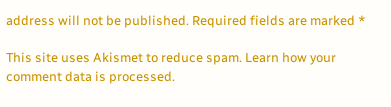address will not be published. Required fields are marked *

This site uses Akismet to reduce spam. Learn how your comment data is processed.